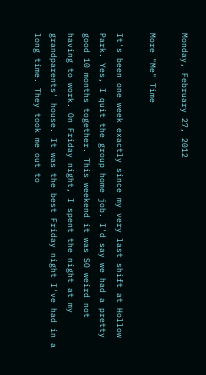Monday, February 27, 2012

More "Me" Time

It's been one week exactly since my very last shift at Hollow Park. Yes, I quit the group home job. I'd say we had a pretty good 10 months together. This weekend it was SO weird not having to work. On Friday night, I spent the night at my grandparents' house. It was the best Friday night I've had in a long time. They took me out to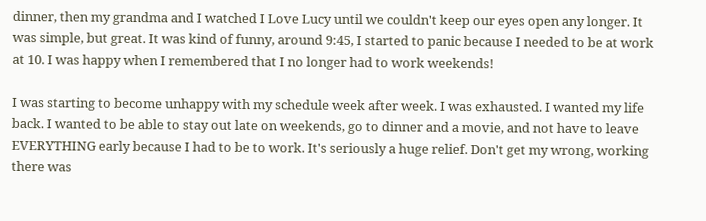dinner, then my grandma and I watched I Love Lucy until we couldn't keep our eyes open any longer. It was simple, but great. It was kind of funny, around 9:45, I started to panic because I needed to be at work at 10. I was happy when I remembered that I no longer had to work weekends!

I was starting to become unhappy with my schedule week after week. I was exhausted. I wanted my life back. I wanted to be able to stay out late on weekends, go to dinner and a movie, and not have to leave EVERYTHING early because I had to be to work. It's seriously a huge relief. Don't get my wrong, working there was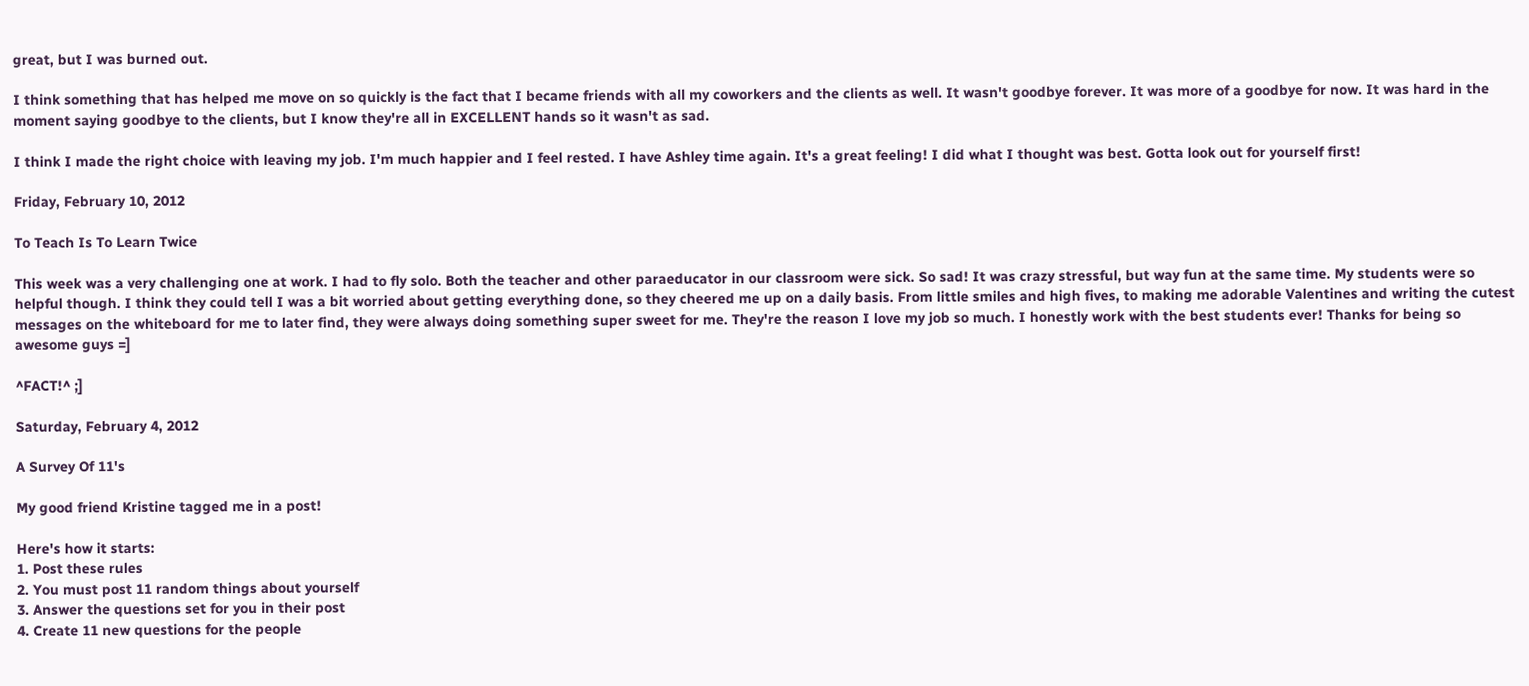great, but I was burned out.

I think something that has helped me move on so quickly is the fact that I became friends with all my coworkers and the clients as well. It wasn't goodbye forever. It was more of a goodbye for now. It was hard in the moment saying goodbye to the clients, but I know they're all in EXCELLENT hands so it wasn't as sad.

I think I made the right choice with leaving my job. I'm much happier and I feel rested. I have Ashley time again. It's a great feeling! I did what I thought was best. Gotta look out for yourself first!

Friday, February 10, 2012

To Teach Is To Learn Twice

This week was a very challenging one at work. I had to fly solo. Both the teacher and other paraeducator in our classroom were sick. So sad! It was crazy stressful, but way fun at the same time. My students were so helpful though. I think they could tell I was a bit worried about getting everything done, so they cheered me up on a daily basis. From little smiles and high fives, to making me adorable Valentines and writing the cutest messages on the whiteboard for me to later find, they were always doing something super sweet for me. They're the reason I love my job so much. I honestly work with the best students ever! Thanks for being so awesome guys =]

^FACT!^ ;]

Saturday, February 4, 2012

A Survey Of 11's

My good friend Kristine tagged me in a post!

Here's how it starts:
1. Post these rules
2. You must post 11 random things about yourself
3. Answer the questions set for you in their post
4. Create 11 new questions for the people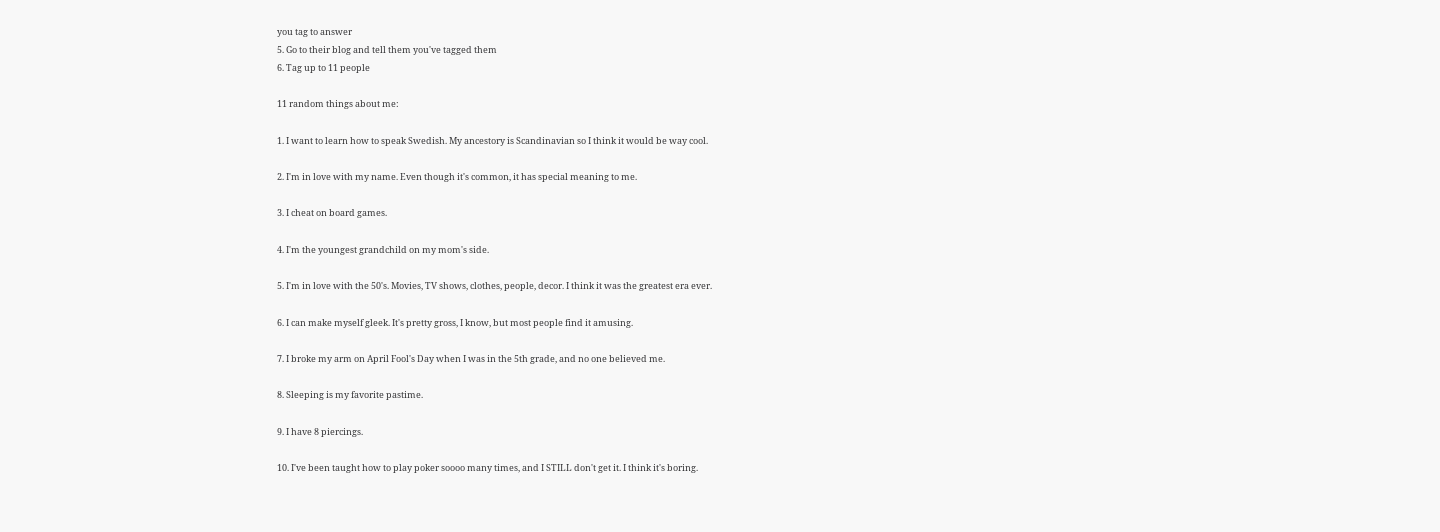you tag to answer
5. Go to their blog and tell them you've tagged them
6. Tag up to 11 people

11 random things about me:

1. I want to learn how to speak Swedish. My ancestory is Scandinavian so I think it would be way cool.

2. I'm in love with my name. Even though it's common, it has special meaning to me.

3. I cheat on board games.

4. I'm the youngest grandchild on my mom's side.

5. I'm in love with the 50's. Movies, TV shows, clothes, people, decor. I think it was the greatest era ever.

6. I can make myself gleek. It's pretty gross, I know, but most people find it amusing.

7. I broke my arm on April Fool's Day when I was in the 5th grade, and no one believed me.

8. Sleeping is my favorite pastime.

9. I have 8 piercings.

10. I've been taught how to play poker soooo many times, and I STILL don't get it. I think it's boring.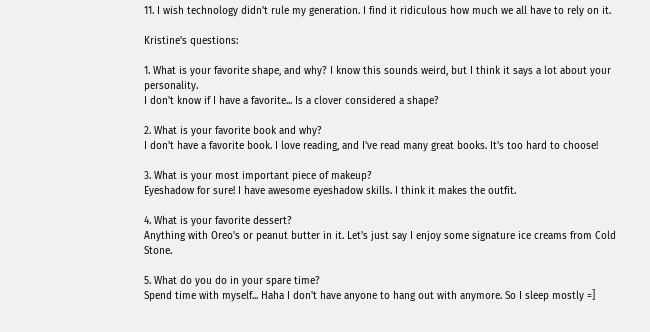11. I wish technology didn't rule my generation. I find it ridiculous how much we all have to rely on it.

Kristine's questions:

1. What is your favorite shape, and why? I know this sounds weird, but I think it says a lot about your personality.
I don't know if I have a favorite... Is a clover considered a shape?

2. What is your favorite book and why?
I don't have a favorite book. I love reading, and I've read many great books. It's too hard to choose!

3. What is your most important piece of makeup?
Eyeshadow for sure! I have awesome eyeshadow skills. I think it makes the outfit.

4. What is your favorite dessert?
Anything with Oreo's or peanut butter in it. Let's just say I enjoy some signature ice creams from Cold Stone.

5. What do you do in your spare time?
Spend time with myself... Haha I don't have anyone to hang out with anymore. So I sleep mostly =]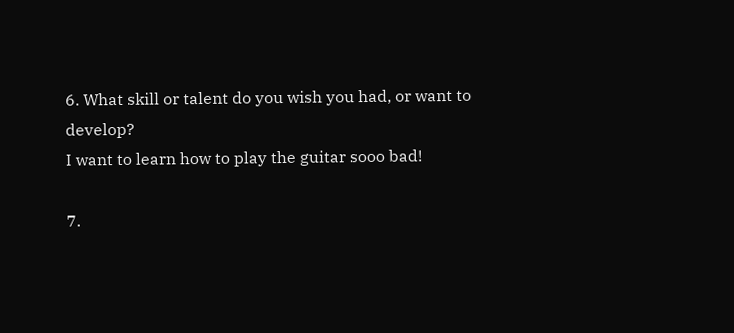6. What skill or talent do you wish you had, or want to develop?
I want to learn how to play the guitar sooo bad!

7.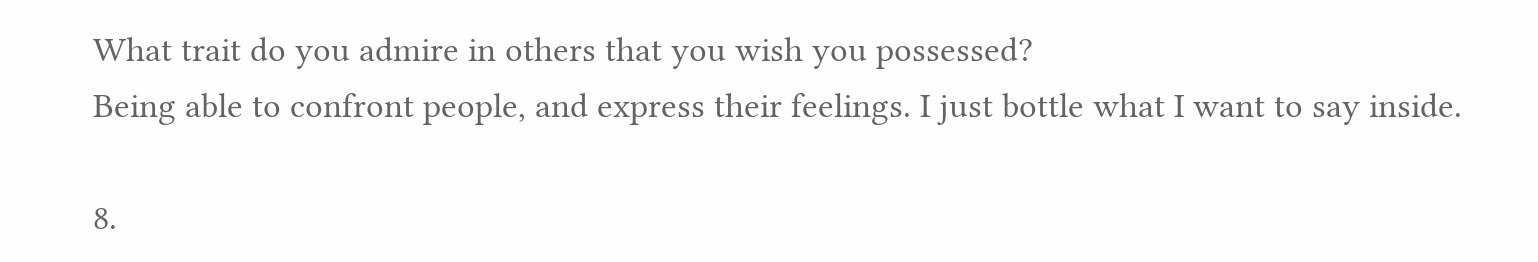What trait do you admire in others that you wish you possessed?
Being able to confront people, and express their feelings. I just bottle what I want to say inside.

8.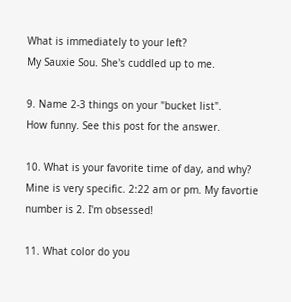What is immediately to your left?
My Sauxie Sou. She's cuddled up to me.

9. Name 2-3 things on your "bucket list".
How funny. See this post for the answer.

10. What is your favorite time of day, and why?
Mine is very specific. 2:22 am or pm. My favortie number is 2. I'm obsessed!

11. What color do you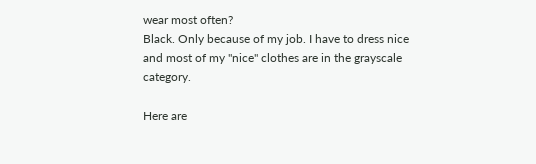wear most often?
Black. Only because of my job. I have to dress nice and most of my "nice" clothes are in the grayscale category.

Here are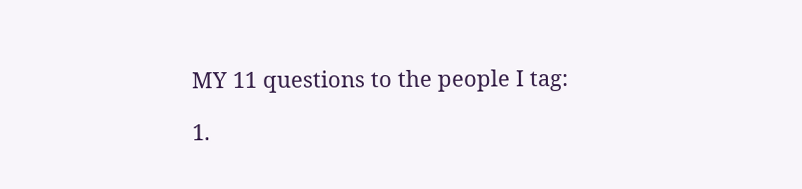MY 11 questions to the people I tag:

1.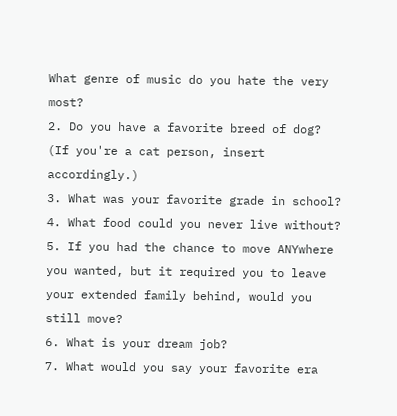What genre of music do you hate the very most?
2. Do you have a favorite breed of dog? (If you're a cat person, insert accordingly.)
3. What was your favorite grade in school?
4. What food could you never live without?
5. If you had the chance to move ANYwhere you wanted, but it required you to leave your extended family behind, would you still move?
6. What is your dream job?
7. What would you say your favorite era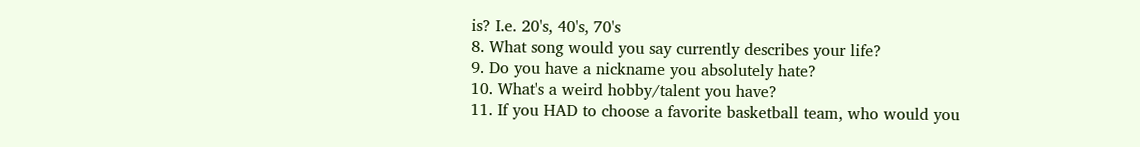is? I.e. 20's, 40's, 70's
8. What song would you say currently describes your life?
9. Do you have a nickname you absolutely hate?
10. What's a weird hobby/talent you have?
11. If you HAD to choose a favorite basketball team, who would you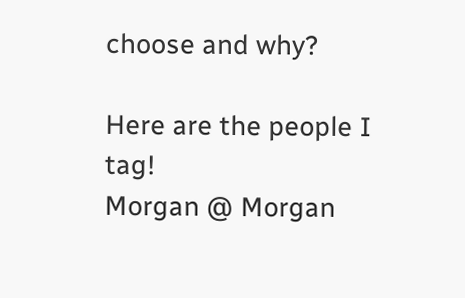choose and why?

Here are the people I tag!
Morgan @ Morgan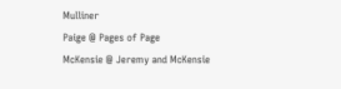Mulliner
Paige @ Pages of Page
McKensie @ Jeremy and McKensie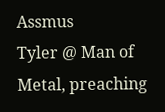Assmus
Tyler @ Man of Metal, preaching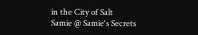in the City of Salt
Samie @ Samie's Secrets